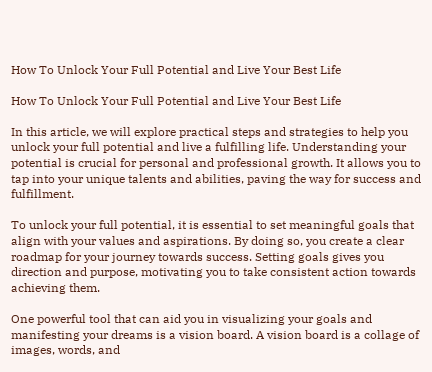How To Unlock Your Full Potential and Live Your Best Life

How To Unlock Your Full Potential and Live Your Best Life

In this article, we will explore practical steps and strategies to help you unlock your full potential and live a fulfilling life. Understanding your potential is crucial for personal and professional growth. It allows you to tap into your unique talents and abilities, paving the way for success and fulfillment.

To unlock your full potential, it is essential to set meaningful goals that align with your values and aspirations. By doing so, you create a clear roadmap for your journey towards success. Setting goals gives you direction and purpose, motivating you to take consistent action towards achieving them.

One powerful tool that can aid you in visualizing your goals and manifesting your dreams is a vision board. A vision board is a collage of images, words, and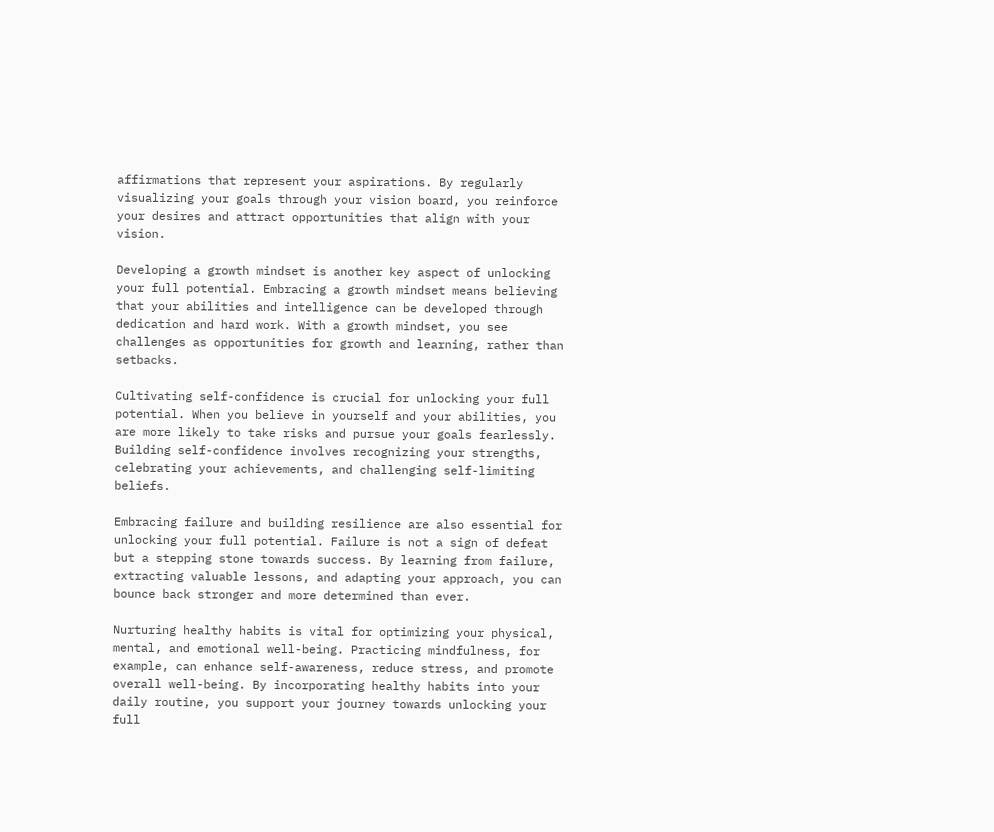affirmations that represent your aspirations. By regularly visualizing your goals through your vision board, you reinforce your desires and attract opportunities that align with your vision.

Developing a growth mindset is another key aspect of unlocking your full potential. Embracing a growth mindset means believing that your abilities and intelligence can be developed through dedication and hard work. With a growth mindset, you see challenges as opportunities for growth and learning, rather than setbacks.

Cultivating self-confidence is crucial for unlocking your full potential. When you believe in yourself and your abilities, you are more likely to take risks and pursue your goals fearlessly. Building self-confidence involves recognizing your strengths, celebrating your achievements, and challenging self-limiting beliefs.

Embracing failure and building resilience are also essential for unlocking your full potential. Failure is not a sign of defeat but a stepping stone towards success. By learning from failure, extracting valuable lessons, and adapting your approach, you can bounce back stronger and more determined than ever.

Nurturing healthy habits is vital for optimizing your physical, mental, and emotional well-being. Practicing mindfulness, for example, can enhance self-awareness, reduce stress, and promote overall well-being. By incorporating healthy habits into your daily routine, you support your journey towards unlocking your full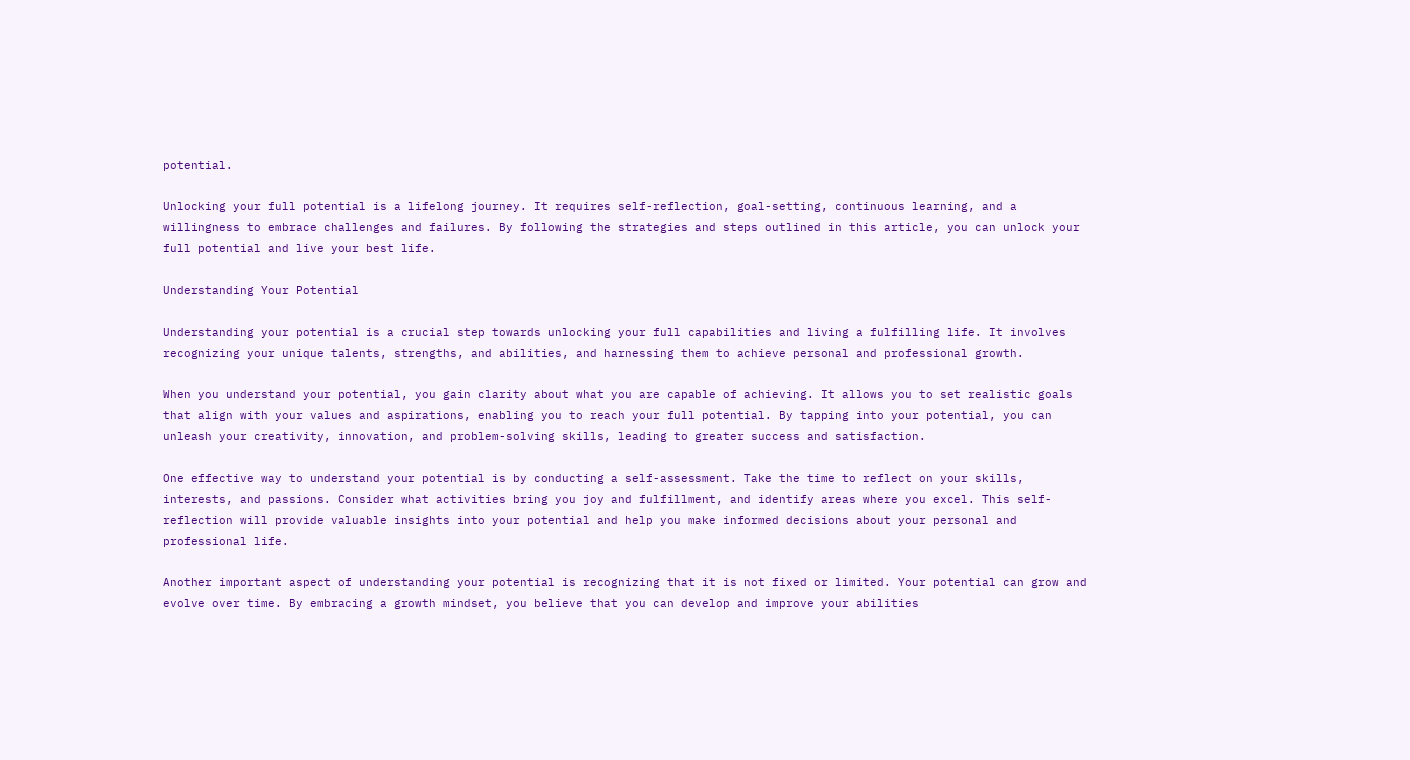potential.

Unlocking your full potential is a lifelong journey. It requires self-reflection, goal-setting, continuous learning, and a willingness to embrace challenges and failures. By following the strategies and steps outlined in this article, you can unlock your full potential and live your best life.

Understanding Your Potential

Understanding your potential is a crucial step towards unlocking your full capabilities and living a fulfilling life. It involves recognizing your unique talents, strengths, and abilities, and harnessing them to achieve personal and professional growth.

When you understand your potential, you gain clarity about what you are capable of achieving. It allows you to set realistic goals that align with your values and aspirations, enabling you to reach your full potential. By tapping into your potential, you can unleash your creativity, innovation, and problem-solving skills, leading to greater success and satisfaction.

One effective way to understand your potential is by conducting a self-assessment. Take the time to reflect on your skills, interests, and passions. Consider what activities bring you joy and fulfillment, and identify areas where you excel. This self-reflection will provide valuable insights into your potential and help you make informed decisions about your personal and professional life.

Another important aspect of understanding your potential is recognizing that it is not fixed or limited. Your potential can grow and evolve over time. By embracing a growth mindset, you believe that you can develop and improve your abilities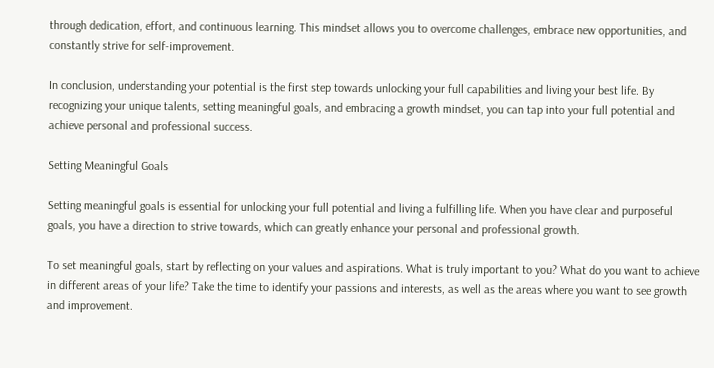through dedication, effort, and continuous learning. This mindset allows you to overcome challenges, embrace new opportunities, and constantly strive for self-improvement.

In conclusion, understanding your potential is the first step towards unlocking your full capabilities and living your best life. By recognizing your unique talents, setting meaningful goals, and embracing a growth mindset, you can tap into your full potential and achieve personal and professional success.

Setting Meaningful Goals

Setting meaningful goals is essential for unlocking your full potential and living a fulfilling life. When you have clear and purposeful goals, you have a direction to strive towards, which can greatly enhance your personal and professional growth.

To set meaningful goals, start by reflecting on your values and aspirations. What is truly important to you? What do you want to achieve in different areas of your life? Take the time to identify your passions and interests, as well as the areas where you want to see growth and improvement.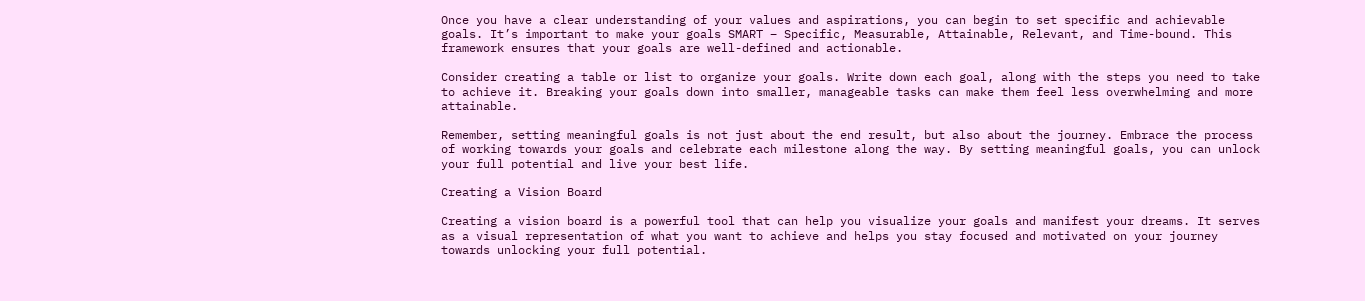Once you have a clear understanding of your values and aspirations, you can begin to set specific and achievable goals. It’s important to make your goals SMART – Specific, Measurable, Attainable, Relevant, and Time-bound. This framework ensures that your goals are well-defined and actionable.

Consider creating a table or list to organize your goals. Write down each goal, along with the steps you need to take to achieve it. Breaking your goals down into smaller, manageable tasks can make them feel less overwhelming and more attainable.

Remember, setting meaningful goals is not just about the end result, but also about the journey. Embrace the process of working towards your goals and celebrate each milestone along the way. By setting meaningful goals, you can unlock your full potential and live your best life.

Creating a Vision Board

Creating a vision board is a powerful tool that can help you visualize your goals and manifest your dreams. It serves as a visual representation of what you want to achieve and helps you stay focused and motivated on your journey towards unlocking your full potential.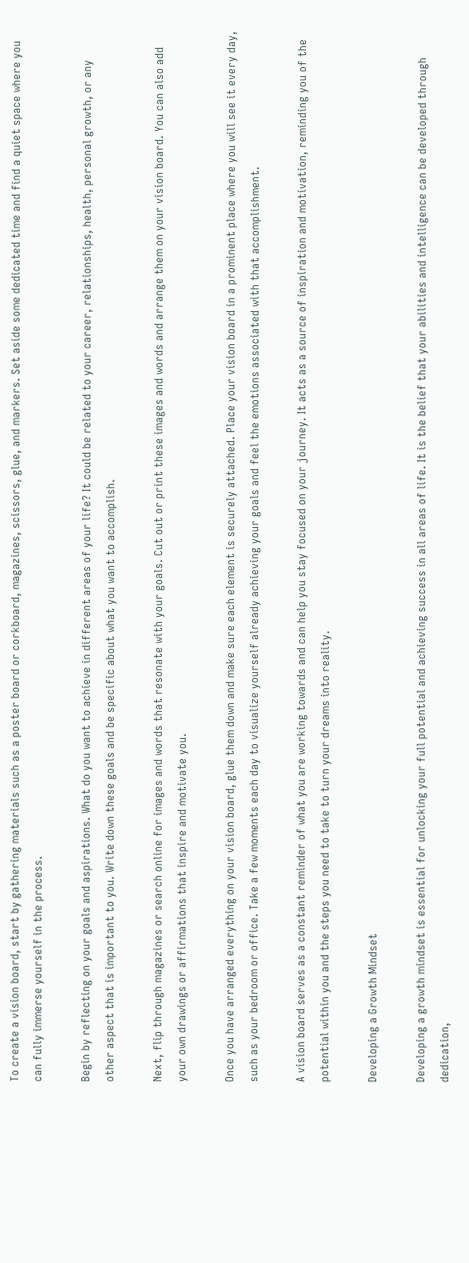To create a vision board, start by gathering materials such as a poster board or corkboard, magazines, scissors, glue, and markers. Set aside some dedicated time and find a quiet space where you can fully immerse yourself in the process.

Begin by reflecting on your goals and aspirations. What do you want to achieve in different areas of your life? It could be related to your career, relationships, health, personal growth, or any other aspect that is important to you. Write down these goals and be specific about what you want to accomplish.

Next, flip through magazines or search online for images and words that resonate with your goals. Cut out or print these images and words and arrange them on your vision board. You can also add your own drawings or affirmations that inspire and motivate you.

Once you have arranged everything on your vision board, glue them down and make sure each element is securely attached. Place your vision board in a prominent place where you will see it every day, such as your bedroom or office. Take a few moments each day to visualize yourself already achieving your goals and feel the emotions associated with that accomplishment.

A vision board serves as a constant reminder of what you are working towards and can help you stay focused on your journey. It acts as a source of inspiration and motivation, reminding you of the potential within you and the steps you need to take to turn your dreams into reality.

Developing a Growth Mindset

Developing a growth mindset is essential for unlocking your full potential and achieving success in all areas of life. It is the belief that your abilities and intelligence can be developed through dedication,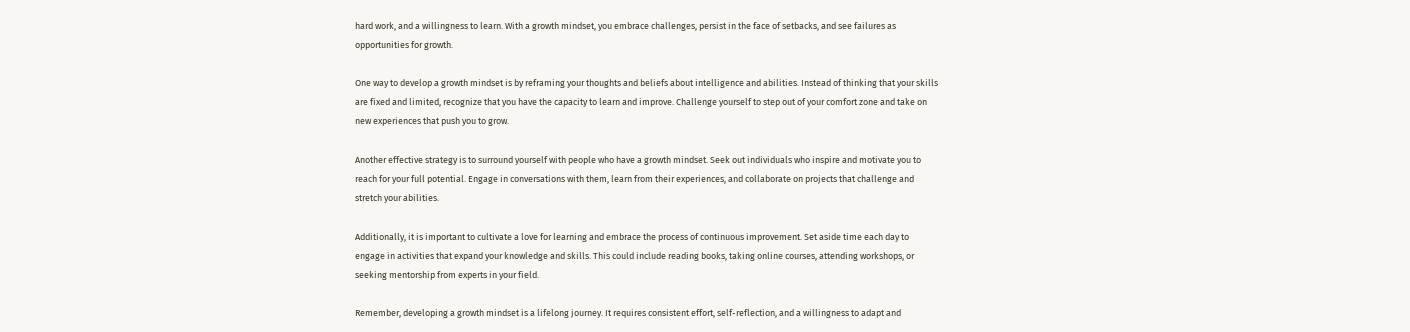hard work, and a willingness to learn. With a growth mindset, you embrace challenges, persist in the face of setbacks, and see failures as opportunities for growth.

One way to develop a growth mindset is by reframing your thoughts and beliefs about intelligence and abilities. Instead of thinking that your skills are fixed and limited, recognize that you have the capacity to learn and improve. Challenge yourself to step out of your comfort zone and take on new experiences that push you to grow.

Another effective strategy is to surround yourself with people who have a growth mindset. Seek out individuals who inspire and motivate you to reach for your full potential. Engage in conversations with them, learn from their experiences, and collaborate on projects that challenge and stretch your abilities.

Additionally, it is important to cultivate a love for learning and embrace the process of continuous improvement. Set aside time each day to engage in activities that expand your knowledge and skills. This could include reading books, taking online courses, attending workshops, or seeking mentorship from experts in your field.

Remember, developing a growth mindset is a lifelong journey. It requires consistent effort, self-reflection, and a willingness to adapt and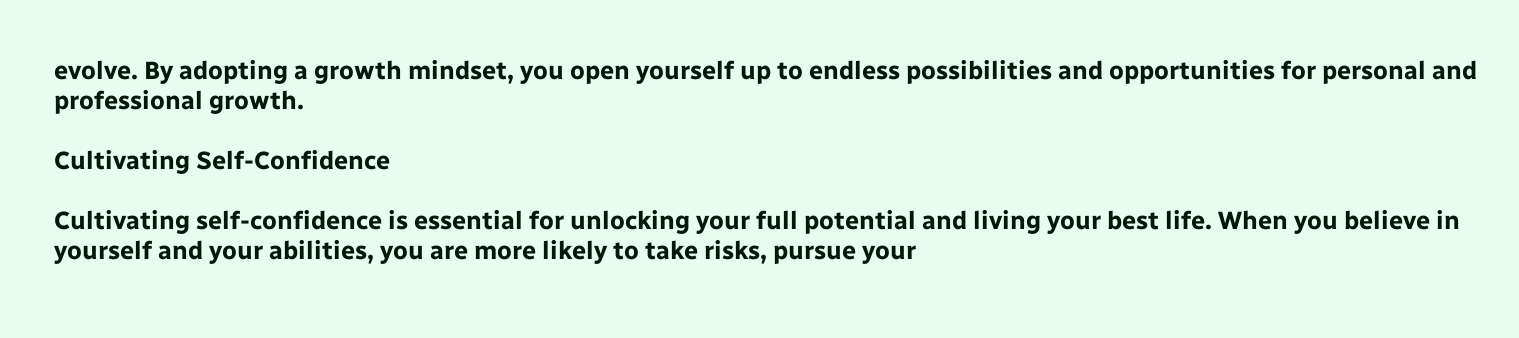evolve. By adopting a growth mindset, you open yourself up to endless possibilities and opportunities for personal and professional growth.

Cultivating Self-Confidence

Cultivating self-confidence is essential for unlocking your full potential and living your best life. When you believe in yourself and your abilities, you are more likely to take risks, pursue your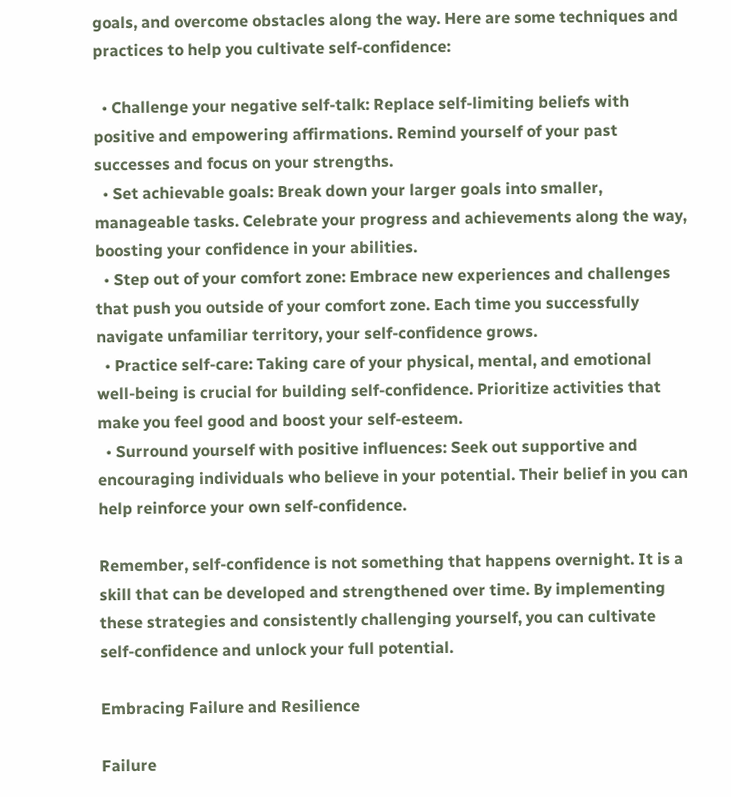goals, and overcome obstacles along the way. Here are some techniques and practices to help you cultivate self-confidence:

  • Challenge your negative self-talk: Replace self-limiting beliefs with positive and empowering affirmations. Remind yourself of your past successes and focus on your strengths.
  • Set achievable goals: Break down your larger goals into smaller, manageable tasks. Celebrate your progress and achievements along the way, boosting your confidence in your abilities.
  • Step out of your comfort zone: Embrace new experiences and challenges that push you outside of your comfort zone. Each time you successfully navigate unfamiliar territory, your self-confidence grows.
  • Practice self-care: Taking care of your physical, mental, and emotional well-being is crucial for building self-confidence. Prioritize activities that make you feel good and boost your self-esteem.
  • Surround yourself with positive influences: Seek out supportive and encouraging individuals who believe in your potential. Their belief in you can help reinforce your own self-confidence.

Remember, self-confidence is not something that happens overnight. It is a skill that can be developed and strengthened over time. By implementing these strategies and consistently challenging yourself, you can cultivate self-confidence and unlock your full potential.

Embracing Failure and Resilience

Failure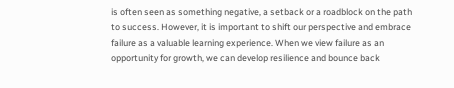is often seen as something negative, a setback or a roadblock on the path to success. However, it is important to shift our perspective and embrace failure as a valuable learning experience. When we view failure as an opportunity for growth, we can develop resilience and bounce back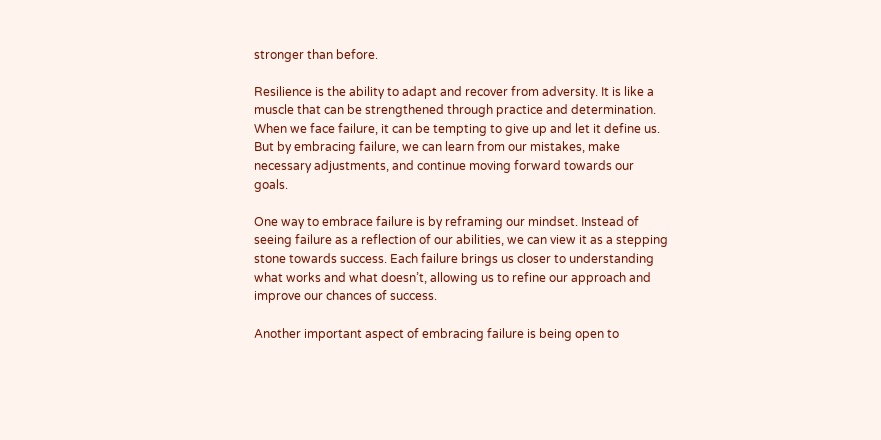stronger than before.

Resilience is the ability to adapt and recover from adversity. It is like a muscle that can be strengthened through practice and determination. When we face failure, it can be tempting to give up and let it define us. But by embracing failure, we can learn from our mistakes, make necessary adjustments, and continue moving forward towards our goals.

One way to embrace failure is by reframing our mindset. Instead of seeing failure as a reflection of our abilities, we can view it as a stepping stone towards success. Each failure brings us closer to understanding what works and what doesn’t, allowing us to refine our approach and improve our chances of success.

Another important aspect of embracing failure is being open to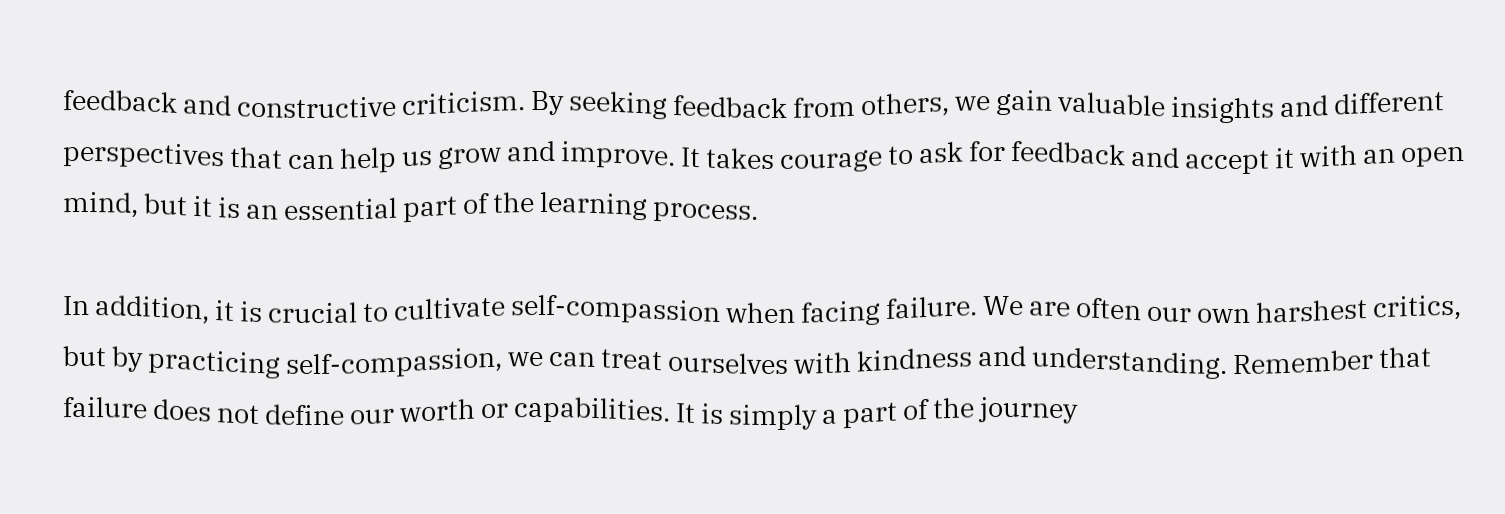feedback and constructive criticism. By seeking feedback from others, we gain valuable insights and different perspectives that can help us grow and improve. It takes courage to ask for feedback and accept it with an open mind, but it is an essential part of the learning process.

In addition, it is crucial to cultivate self-compassion when facing failure. We are often our own harshest critics, but by practicing self-compassion, we can treat ourselves with kindness and understanding. Remember that failure does not define our worth or capabilities. It is simply a part of the journey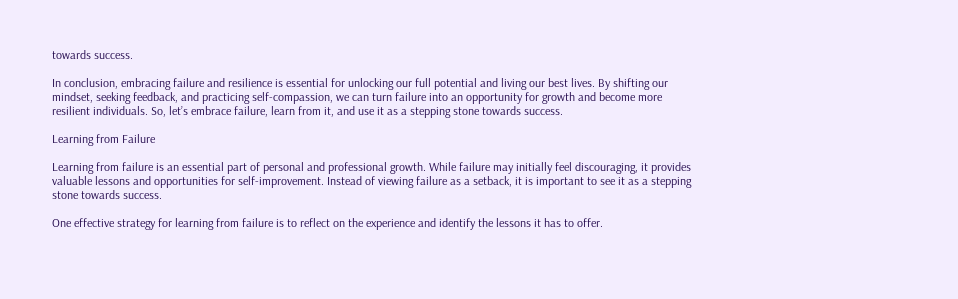towards success.

In conclusion, embracing failure and resilience is essential for unlocking our full potential and living our best lives. By shifting our mindset, seeking feedback, and practicing self-compassion, we can turn failure into an opportunity for growth and become more resilient individuals. So, let’s embrace failure, learn from it, and use it as a stepping stone towards success.

Learning from Failure

Learning from failure is an essential part of personal and professional growth. While failure may initially feel discouraging, it provides valuable lessons and opportunities for self-improvement. Instead of viewing failure as a setback, it is important to see it as a stepping stone towards success.

One effective strategy for learning from failure is to reflect on the experience and identify the lessons it has to offer.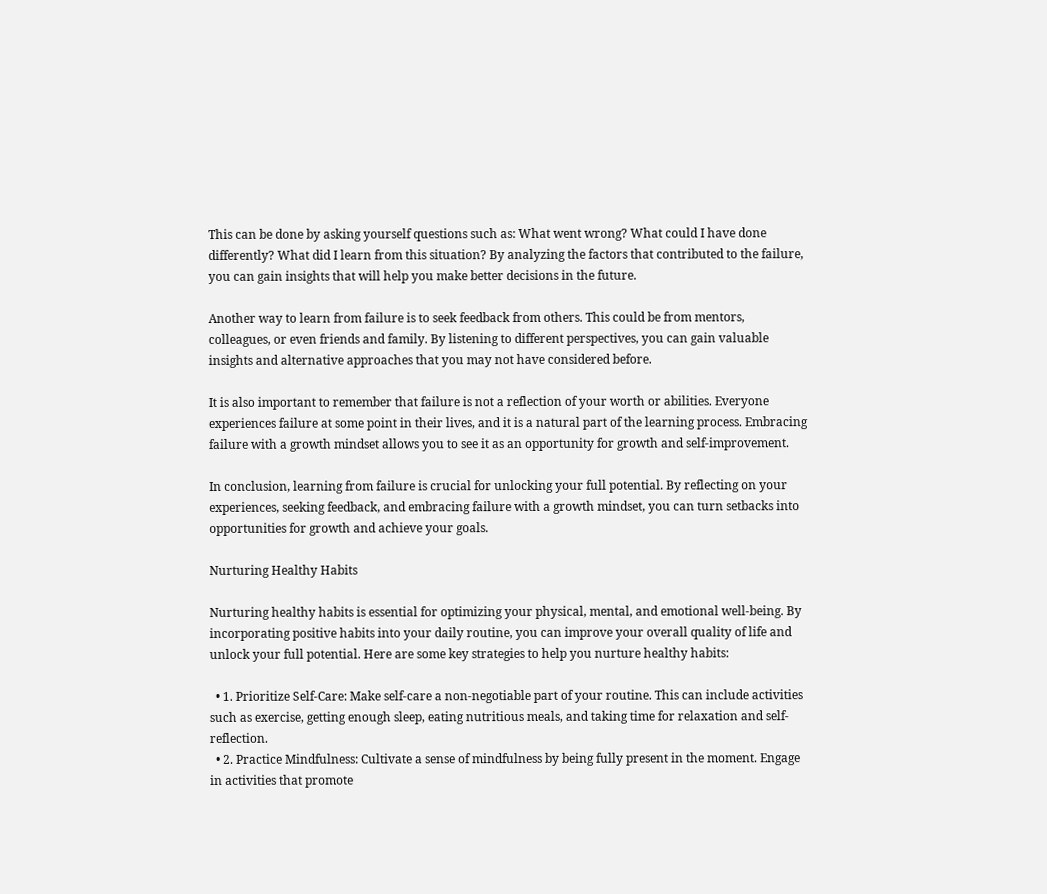This can be done by asking yourself questions such as: What went wrong? What could I have done differently? What did I learn from this situation? By analyzing the factors that contributed to the failure, you can gain insights that will help you make better decisions in the future.

Another way to learn from failure is to seek feedback from others. This could be from mentors, colleagues, or even friends and family. By listening to different perspectives, you can gain valuable insights and alternative approaches that you may not have considered before.

It is also important to remember that failure is not a reflection of your worth or abilities. Everyone experiences failure at some point in their lives, and it is a natural part of the learning process. Embracing failure with a growth mindset allows you to see it as an opportunity for growth and self-improvement.

In conclusion, learning from failure is crucial for unlocking your full potential. By reflecting on your experiences, seeking feedback, and embracing failure with a growth mindset, you can turn setbacks into opportunities for growth and achieve your goals.

Nurturing Healthy Habits

Nurturing healthy habits is essential for optimizing your physical, mental, and emotional well-being. By incorporating positive habits into your daily routine, you can improve your overall quality of life and unlock your full potential. Here are some key strategies to help you nurture healthy habits:

  • 1. Prioritize Self-Care: Make self-care a non-negotiable part of your routine. This can include activities such as exercise, getting enough sleep, eating nutritious meals, and taking time for relaxation and self-reflection.
  • 2. Practice Mindfulness: Cultivate a sense of mindfulness by being fully present in the moment. Engage in activities that promote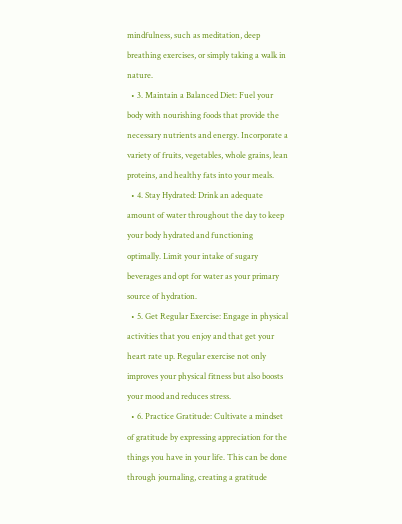mindfulness, such as meditation, deep breathing exercises, or simply taking a walk in nature.
  • 3. Maintain a Balanced Diet: Fuel your body with nourishing foods that provide the necessary nutrients and energy. Incorporate a variety of fruits, vegetables, whole grains, lean proteins, and healthy fats into your meals.
  • 4. Stay Hydrated: Drink an adequate amount of water throughout the day to keep your body hydrated and functioning optimally. Limit your intake of sugary beverages and opt for water as your primary source of hydration.
  • 5. Get Regular Exercise: Engage in physical activities that you enjoy and that get your heart rate up. Regular exercise not only improves your physical fitness but also boosts your mood and reduces stress.
  • 6. Practice Gratitude: Cultivate a mindset of gratitude by expressing appreciation for the things you have in your life. This can be done through journaling, creating a gratitude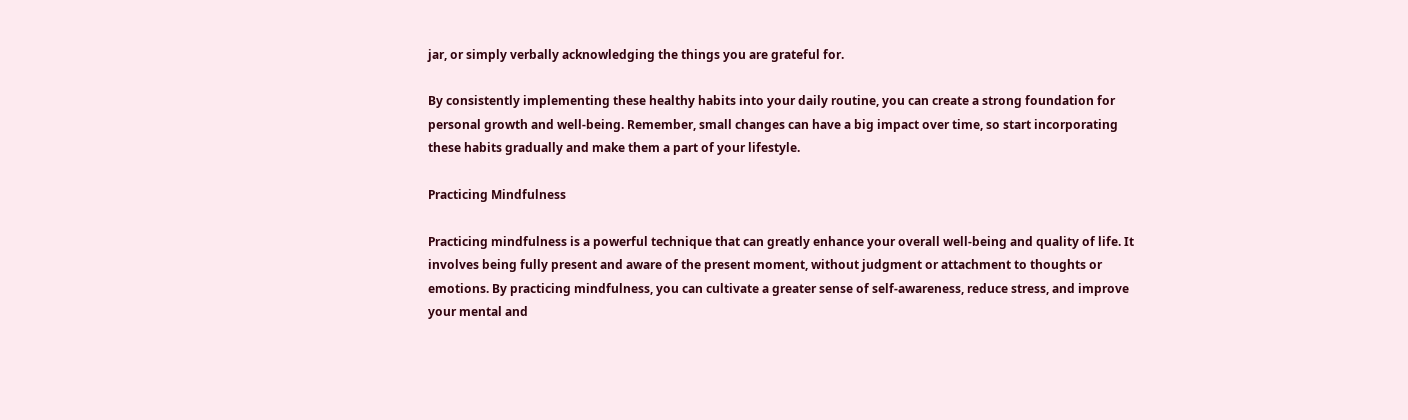jar, or simply verbally acknowledging the things you are grateful for.

By consistently implementing these healthy habits into your daily routine, you can create a strong foundation for personal growth and well-being. Remember, small changes can have a big impact over time, so start incorporating these habits gradually and make them a part of your lifestyle.

Practicing Mindfulness

Practicing mindfulness is a powerful technique that can greatly enhance your overall well-being and quality of life. It involves being fully present and aware of the present moment, without judgment or attachment to thoughts or emotions. By practicing mindfulness, you can cultivate a greater sense of self-awareness, reduce stress, and improve your mental and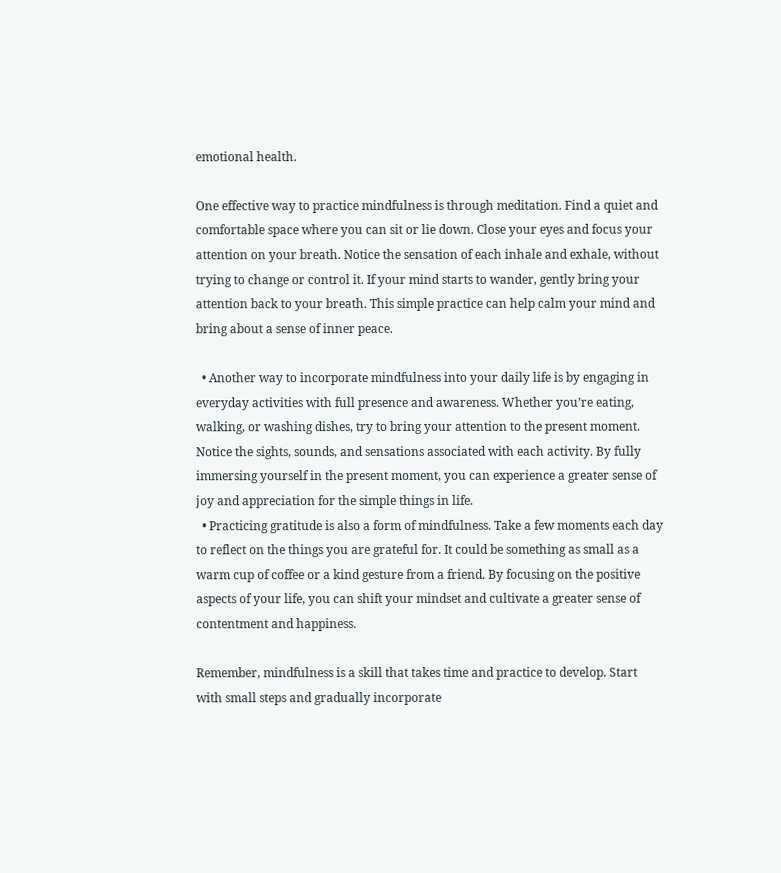emotional health.

One effective way to practice mindfulness is through meditation. Find a quiet and comfortable space where you can sit or lie down. Close your eyes and focus your attention on your breath. Notice the sensation of each inhale and exhale, without trying to change or control it. If your mind starts to wander, gently bring your attention back to your breath. This simple practice can help calm your mind and bring about a sense of inner peace.

  • Another way to incorporate mindfulness into your daily life is by engaging in everyday activities with full presence and awareness. Whether you’re eating, walking, or washing dishes, try to bring your attention to the present moment. Notice the sights, sounds, and sensations associated with each activity. By fully immersing yourself in the present moment, you can experience a greater sense of joy and appreciation for the simple things in life.
  • Practicing gratitude is also a form of mindfulness. Take a few moments each day to reflect on the things you are grateful for. It could be something as small as a warm cup of coffee or a kind gesture from a friend. By focusing on the positive aspects of your life, you can shift your mindset and cultivate a greater sense of contentment and happiness.

Remember, mindfulness is a skill that takes time and practice to develop. Start with small steps and gradually incorporate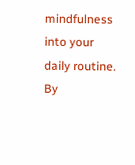mindfulness into your daily routine. By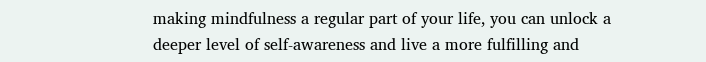making mindfulness a regular part of your life, you can unlock a deeper level of self-awareness and live a more fulfilling and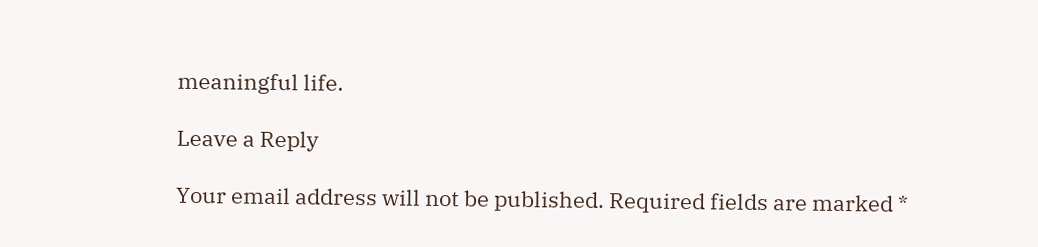meaningful life.

Leave a Reply

Your email address will not be published. Required fields are marked *